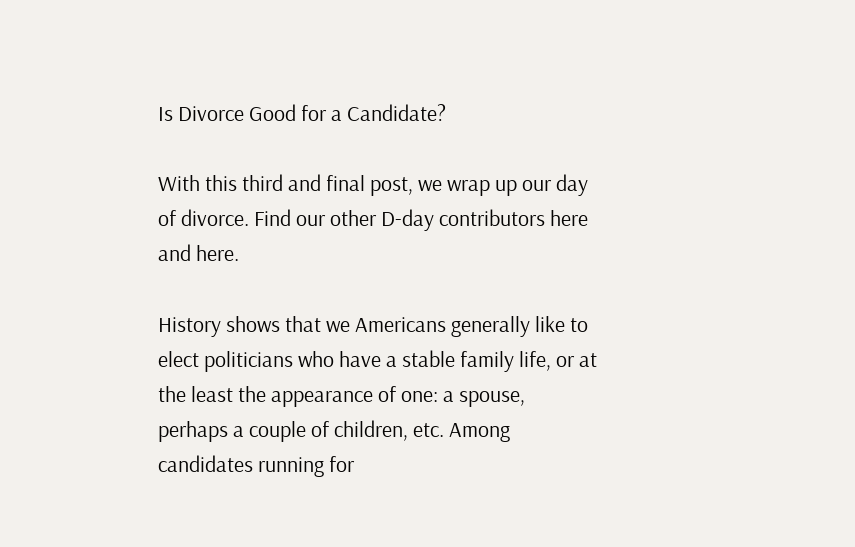Is Divorce Good for a Candidate?

With this third and final post, we wrap up our day of divorce. Find our other D-day contributors here and here.

History shows that we Americans generally like to elect politicians who have a stable family life, or at the least the appearance of one: a spouse, perhaps a couple of children, etc. Among candidates running for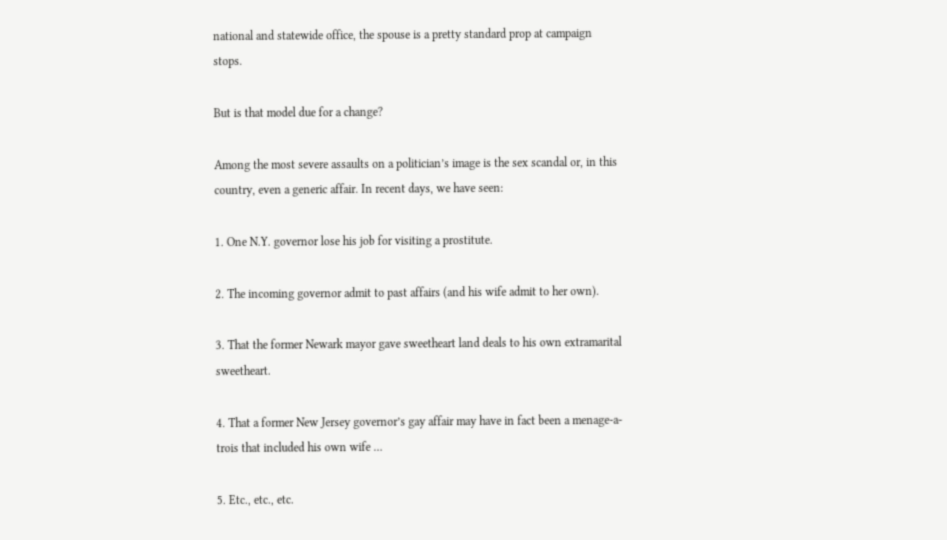national and statewide office, the spouse is a pretty standard prop at campaign stops.

But is that model due for a change?

Among the most severe assaults on a politician’s image is the sex scandal or, in this country, even a generic affair. In recent days, we have seen:

1. One N.Y. governor lose his job for visiting a prostitute.

2. The incoming governor admit to past affairs (and his wife admit to her own).

3. That the former Newark mayor gave sweetheart land deals to his own extramarital sweetheart.

4. That a former New Jersey governor’s gay affair may have in fact been a menage-a-trois that included his own wife …

5. Etc., etc., etc.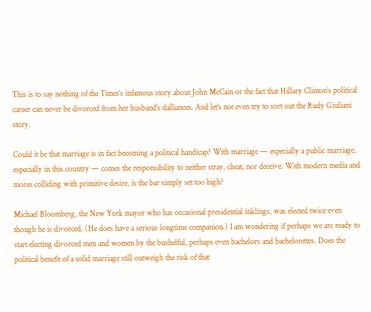This is to say nothing of the Times‘s infamous story about John McCain or the fact that Hillary Clinton’s political career can never be divorced from her husband’s dalliances. And let’s not even try to sort out the Rudy Giuliani story.

Could it be that marriage is in fact becoming a political handicap? With marriage — especially a public marriage, especially in this country — comes the responsibility to neither stray, cheat, nor deceive. With modern media and mores colliding with primitive desire, is the bar simply set too high?

Michael Bloomberg, the New York mayor who has occasional presidential inklings, was elected twice even though he is divorced. (He does have a serious longtime companion.) I am wondering if perhaps we are ready to start electing divorced men and women by the bushelful, perhaps even bachelors and bachelorettes. Does the political benefit of a solid marriage still outweigh the risk of that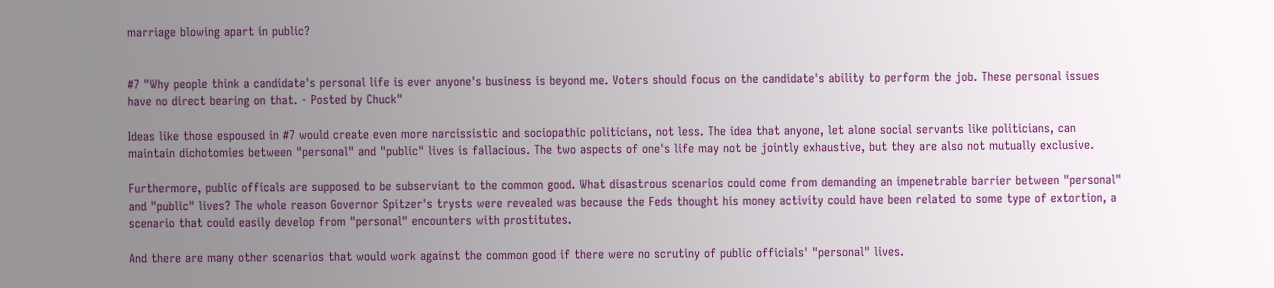marriage blowing apart in public?


#7 "Why people think a candidate's personal life is ever anyone's business is beyond me. Voters should focus on the candidate's ability to perform the job. These personal issues have no direct bearing on that. - Posted by Chuck"

Ideas like those espoused in #7 would create even more narcissistic and sociopathic politicians, not less. The idea that anyone, let alone social servants like politicians, can maintain dichotomies between "personal" and "public" lives is fallacious. The two aspects of one's life may not be jointly exhaustive, but they are also not mutually exclusive.

Furthermore, public officals are supposed to be subserviant to the common good. What disastrous scenarios could come from demanding an impenetrable barrier between "personal" and "public" lives? The whole reason Governor Spitzer's trysts were revealed was because the Feds thought his money activity could have been related to some type of extortion, a scenario that could easily develop from "personal" encounters with prostitutes.

And there are many other scenarios that would work against the common good if there were no scrutiny of public officials' "personal" lives.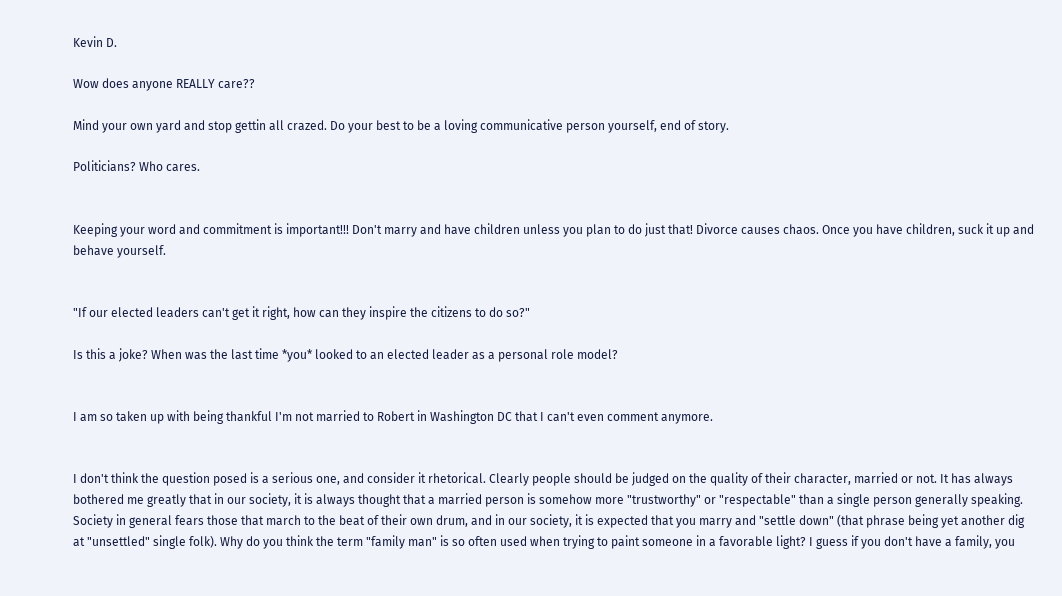Kevin D.

Wow does anyone REALLY care??

Mind your own yard and stop gettin all crazed. Do your best to be a loving communicative person yourself, end of story.

Politicians? Who cares.


Keeping your word and commitment is important!!! Don't marry and have children unless you plan to do just that! Divorce causes chaos. Once you have children, suck it up and behave yourself.


"If our elected leaders can't get it right, how can they inspire the citizens to do so?"

Is this a joke? When was the last time *you* looked to an elected leader as a personal role model?


I am so taken up with being thankful I'm not married to Robert in Washington DC that I can't even comment anymore.


I don't think the question posed is a serious one, and consider it rhetorical. Clearly people should be judged on the quality of their character, married or not. It has always bothered me greatly that in our society, it is always thought that a married person is somehow more "trustworthy" or "respectable" than a single person generally speaking. Society in general fears those that march to the beat of their own drum, and in our society, it is expected that you marry and "settle down" (that phrase being yet another dig at "unsettled" single folk). Why do you think the term "family man" is so often used when trying to paint someone in a favorable light? I guess if you don't have a family, you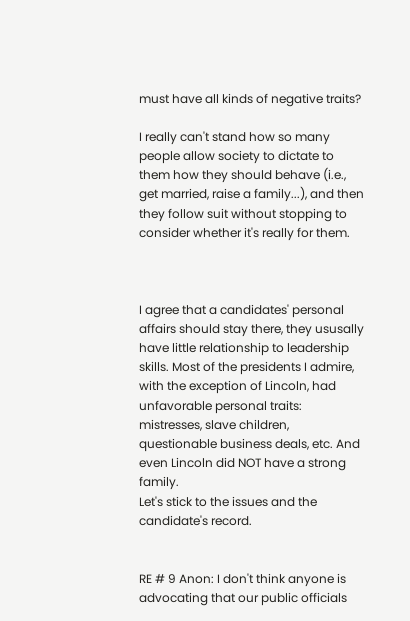must have all kinds of negative traits?

I really can't stand how so many people allow society to dictate to them how they should behave (i.e., get married, raise a family...), and then they follow suit without stopping to consider whether it's really for them.



I agree that a candidates' personal affairs should stay there, they ususally have little relationship to leadership skills. Most of the presidents I admire, with the exception of Lincoln, had unfavorable personal traits: mistresses, slave children, questionable business deals, etc. And even Lincoln did NOT have a strong family.
Let's stick to the issues and the candidate's record.


RE # 9 Anon: I don't think anyone is advocating that our public officials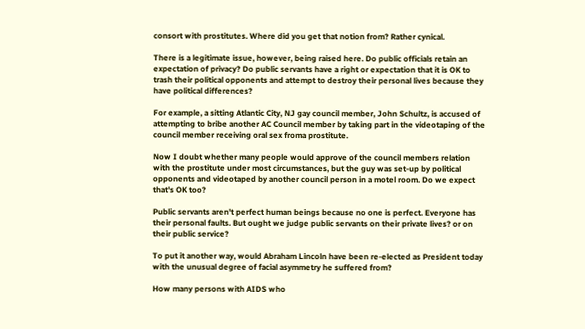consort with prostitutes. Where did you get that notion from? Rather cynical.

There is a legitimate issue, however, being raised here. Do public officials retain an expectation of privacy? Do public servants have a right or expectation that it is OK to trash their political opponents and attempt to destroy their personal lives because they have political differences?

For example, a sitting Atlantic City, NJ gay council member, John Schultz, is accused of attempting to bribe another AC Council member by taking part in the videotaping of the council member receiving oral sex froma prostitute.

Now I doubt whether many people would approve of the council members relation with the prostitute under most circumstances, but the guy was set-up by political opponents and videotaped by another council person in a motel room. Do we expect that's OK too?

Public servants aren't perfect human beings because no one is perfect. Everyone has their personal faults. But ought we judge public servants on their private lives? or on their public service?

To put it another way, would Abraham Lincoln have been re-elected as President today with the unusual degree of facial asymmetry he suffered from?

How many persons with AIDS who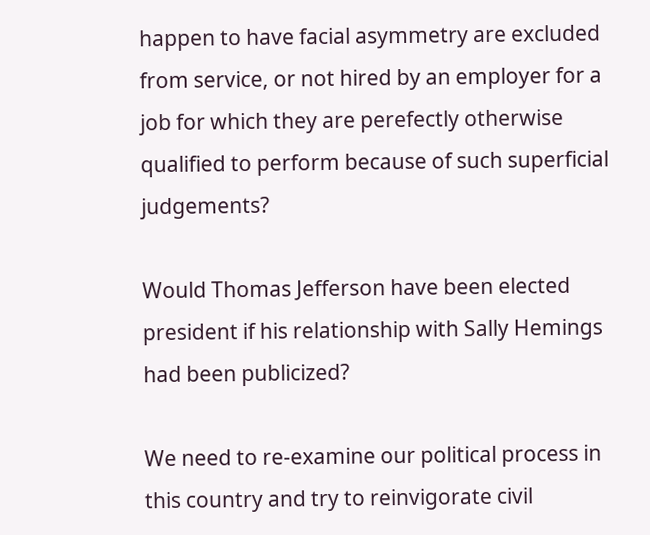happen to have facial asymmetry are excluded from service, or not hired by an employer for a job for which they are perefectly otherwise qualified to perform because of such superficial judgements?

Would Thomas Jefferson have been elected president if his relationship with Sally Hemings had been publicized?

We need to re-examine our political process in this country and try to reinvigorate civil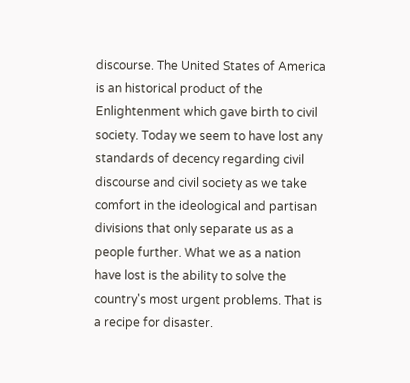discourse. The United States of America is an historical product of the Enlightenment which gave birth to civil society. Today we seem to have lost any standards of decency regarding civil discourse and civil society as we take comfort in the ideological and partisan divisions that only separate us as a people further. What we as a nation have lost is the ability to solve the country's most urgent problems. That is a recipe for disaster.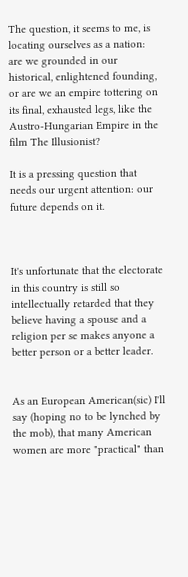The question, it seems to me, is locating ourselves as a nation: are we grounded in our historical, enlightened founding, or are we an empire tottering on its final, exhausted legs, like the Austro-Hungarian Empire in the film The Illusionist?

It is a pressing question that needs our urgent attention: our future depends on it.



It's unfortunate that the electorate in this country is still so intellectually retarded that they believe having a spouse and a religion per se makes anyone a better person or a better leader.


As an European American(sic) I'll say (hoping no to be lynched by the mob), that many American women are more "practical" than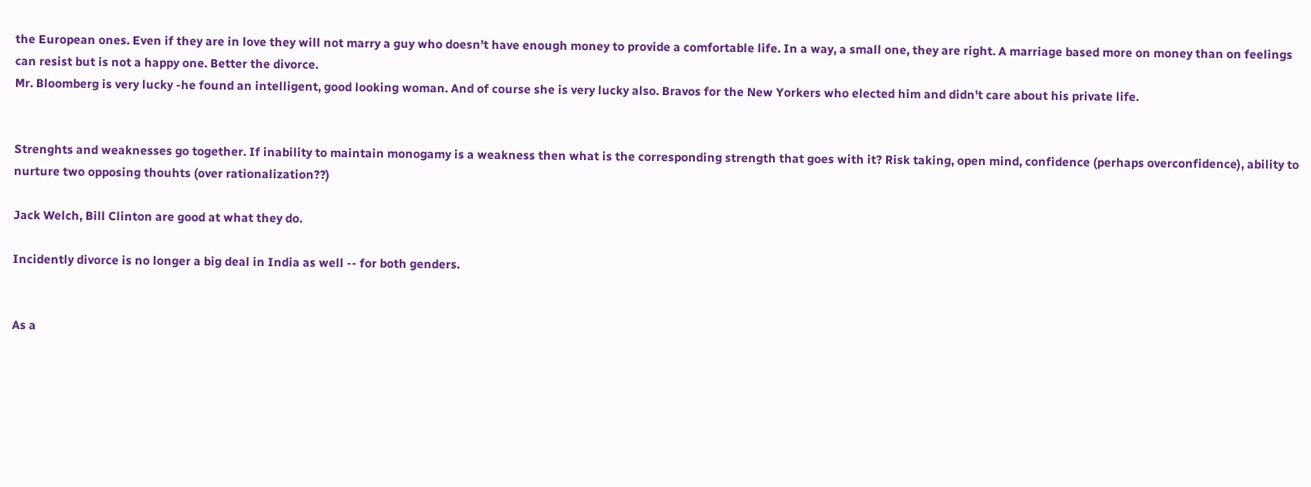the European ones. Even if they are in love they will not marry a guy who doesn't have enough money to provide a comfortable life. In a way, a small one, they are right. A marriage based more on money than on feelings can resist but is not a happy one. Better the divorce.
Mr. Bloomberg is very lucky -he found an intelligent, good looking woman. And of course she is very lucky also. Bravos for the New Yorkers who elected him and didn't care about his private life.


Strenghts and weaknesses go together. If inability to maintain monogamy is a weakness then what is the corresponding strength that goes with it? Risk taking, open mind, confidence (perhaps overconfidence), ability to nurture two opposing thouhts (over rationalization??)

Jack Welch, Bill Clinton are good at what they do.

Incidently divorce is no longer a big deal in India as well -- for both genders.


As a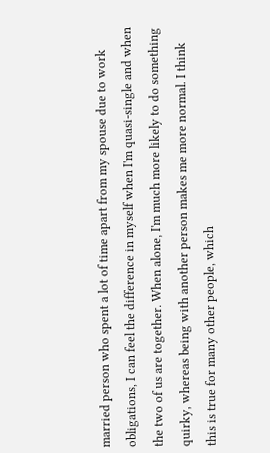married person who spent a lot of time apart from my spouse due to work obligations, I can feel the difference in myself when I'm quasi-single and when the two of us are together. When alone, I'm much more likely to do something quirky, whereas being with another person makes me more normal. I think this is true for many other people, which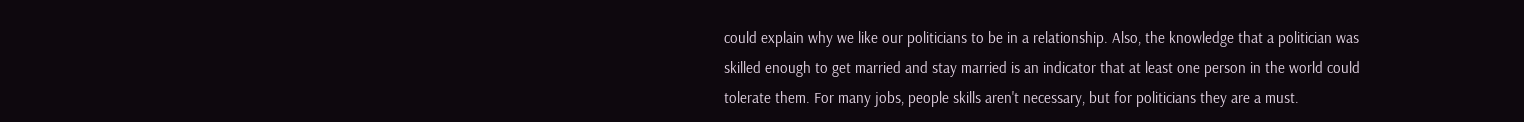could explain why we like our politicians to be in a relationship. Also, the knowledge that a politician was skilled enough to get married and stay married is an indicator that at least one person in the world could tolerate them. For many jobs, people skills aren't necessary, but for politicians they are a must.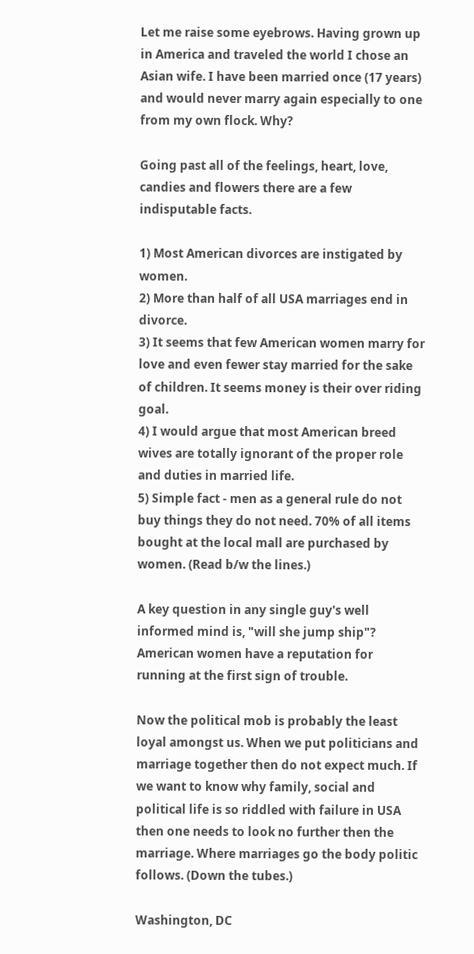Let me raise some eyebrows. Having grown up in America and traveled the world I chose an Asian wife. I have been married once (17 years) and would never marry again especially to one from my own flock. Why?

Going past all of the feelings, heart, love, candies and flowers there are a few indisputable facts.

1) Most American divorces are instigated by women.
2) More than half of all USA marriages end in divorce.
3) It seems that few American women marry for love and even fewer stay married for the sake of children. It seems money is their over riding goal.
4) I would argue that most American breed wives are totally ignorant of the proper role and duties in married life.
5) Simple fact - men as a general rule do not buy things they do not need. 70% of all items bought at the local mall are purchased by women. (Read b/w the lines.)

A key question in any single guy's well informed mind is, "will she jump ship"? American women have a reputation for running at the first sign of trouble.

Now the political mob is probably the least loyal amongst us. When we put politicians and marriage together then do not expect much. If we want to know why family, social and political life is so riddled with failure in USA then one needs to look no further then the marriage. Where marriages go the body politic follows. (Down the tubes.)

Washington, DC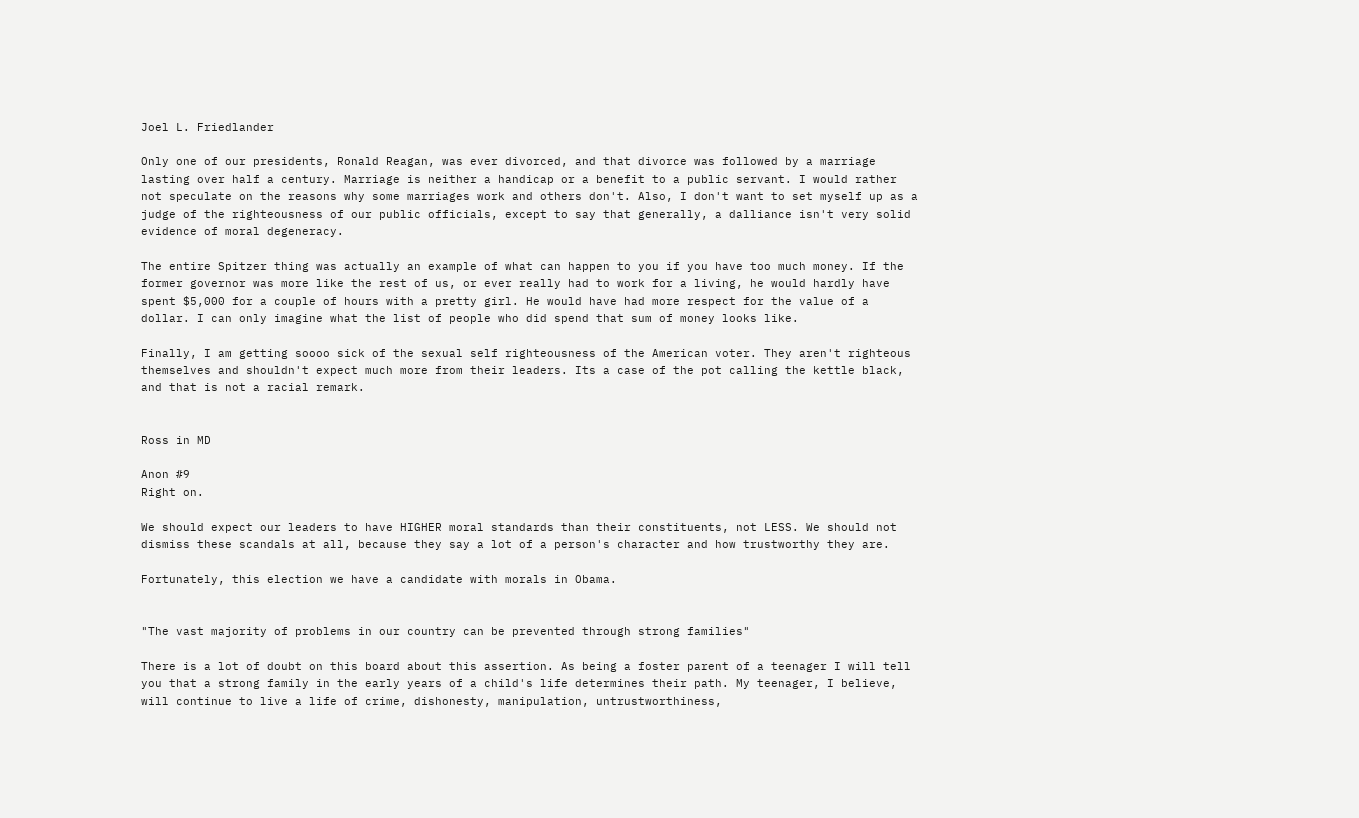Joel L. Friedlander

Only one of our presidents, Ronald Reagan, was ever divorced, and that divorce was followed by a marriage lasting over half a century. Marriage is neither a handicap or a benefit to a public servant. I would rather not speculate on the reasons why some marriages work and others don't. Also, I don't want to set myself up as a judge of the righteousness of our public officials, except to say that generally, a dalliance isn't very solid evidence of moral degeneracy.

The entire Spitzer thing was actually an example of what can happen to you if you have too much money. If the former governor was more like the rest of us, or ever really had to work for a living, he would hardly have spent $5,000 for a couple of hours with a pretty girl. He would have had more respect for the value of a dollar. I can only imagine what the list of people who did spend that sum of money looks like.

Finally, I am getting soooo sick of the sexual self righteousness of the American voter. They aren't righteous themselves and shouldn't expect much more from their leaders. Its a case of the pot calling the kettle black, and that is not a racial remark.


Ross in MD

Anon #9
Right on.

We should expect our leaders to have HIGHER moral standards than their constituents, not LESS. We should not dismiss these scandals at all, because they say a lot of a person's character and how trustworthy they are.

Fortunately, this election we have a candidate with morals in Obama.


"The vast majority of problems in our country can be prevented through strong families"

There is a lot of doubt on this board about this assertion. As being a foster parent of a teenager I will tell you that a strong family in the early years of a child's life determines their path. My teenager, I believe, will continue to live a life of crime, dishonesty, manipulation, untrustworthiness,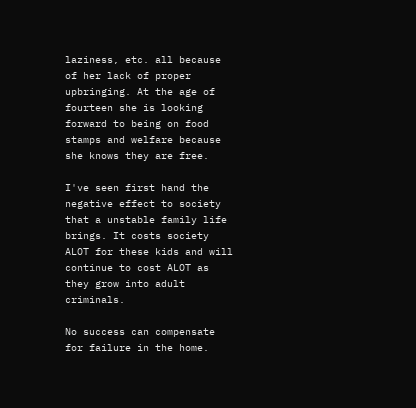laziness, etc. all because of her lack of proper upbringing. At the age of fourteen she is looking forward to being on food stamps and welfare because she knows they are free.

I've seen first hand the negative effect to society that a unstable family life brings. It costs society ALOT for these kids and will continue to cost ALOT as they grow into adult criminals.

No success can compensate for failure in the home.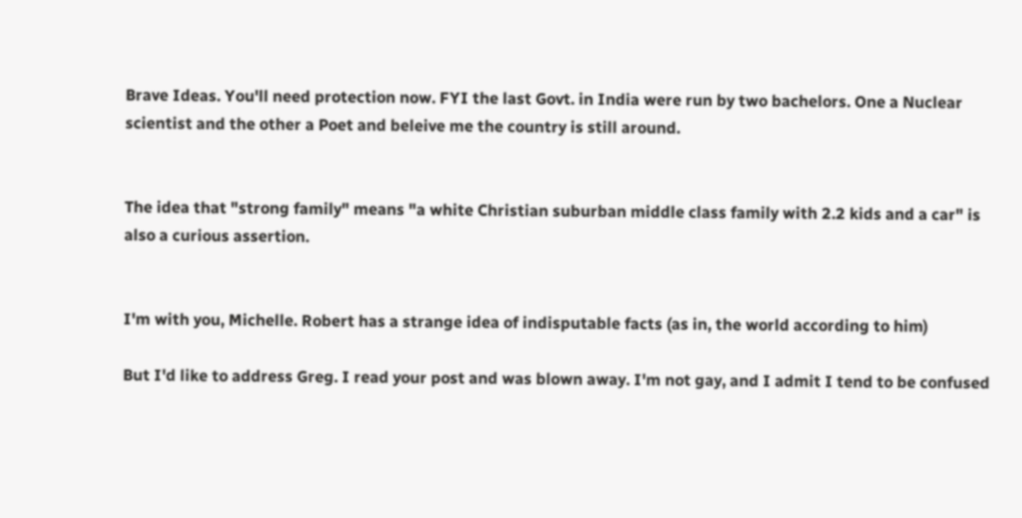Brave Ideas. You'll need protection now. FYI the last Govt. in India were run by two bachelors. One a Nuclear scientist and the other a Poet and beleive me the country is still around.


The idea that "strong family" means "a white Christian suburban middle class family with 2.2 kids and a car" is also a curious assertion.


I'm with you, Michelle. Robert has a strange idea of indisputable facts (as in, the world according to him)

But I'd like to address Greg. I read your post and was blown away. I'm not gay, and I admit I tend to be confused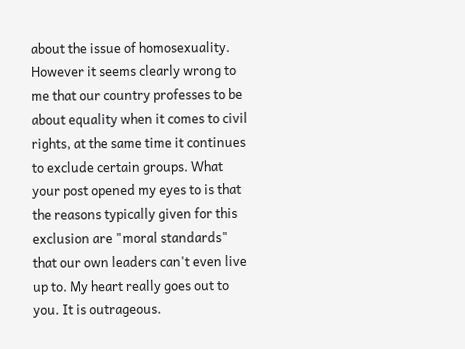about the issue of homosexuality. However it seems clearly wrong to me that our country professes to be about equality when it comes to civil rights, at the same time it continues to exclude certain groups. What your post opened my eyes to is that the reasons typically given for this exclusion are "moral standards" that our own leaders can't even live up to. My heart really goes out to you. It is outrageous.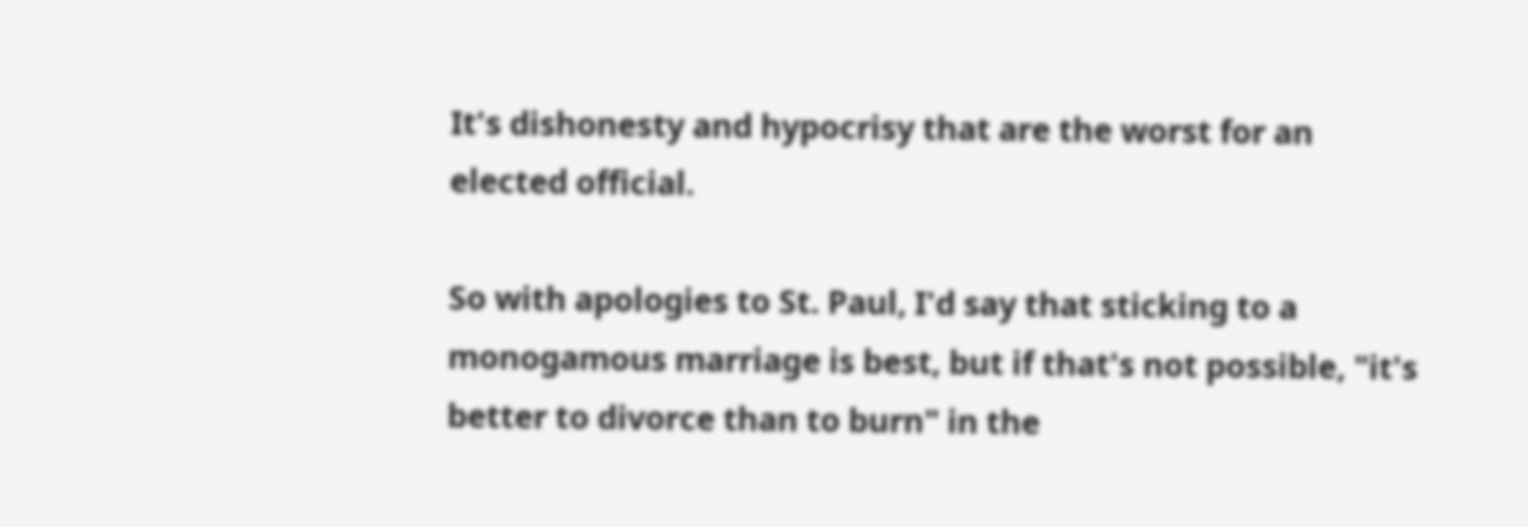It's dishonesty and hypocrisy that are the worst for an elected official.

So with apologies to St. Paul, I'd say that sticking to a monogamous marriage is best, but if that's not possible, "it's better to divorce than to burn" in the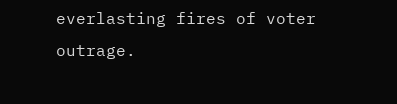everlasting fires of voter outrage.